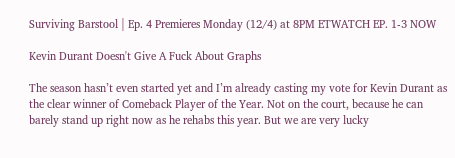Surviving Barstool | Ep. 4 Premieres Monday (12/4) at 8PM ETWATCH EP. 1-3 NOW

Kevin Durant Doesn't Give A Fuck About Graphs

The season hasn’t even started yet and I’m already casting my vote for Kevin Durant as the clear winner of Comeback Player of the Year. Not on the court, because he can barely stand up right now as he rehabs this year. But we are very lucky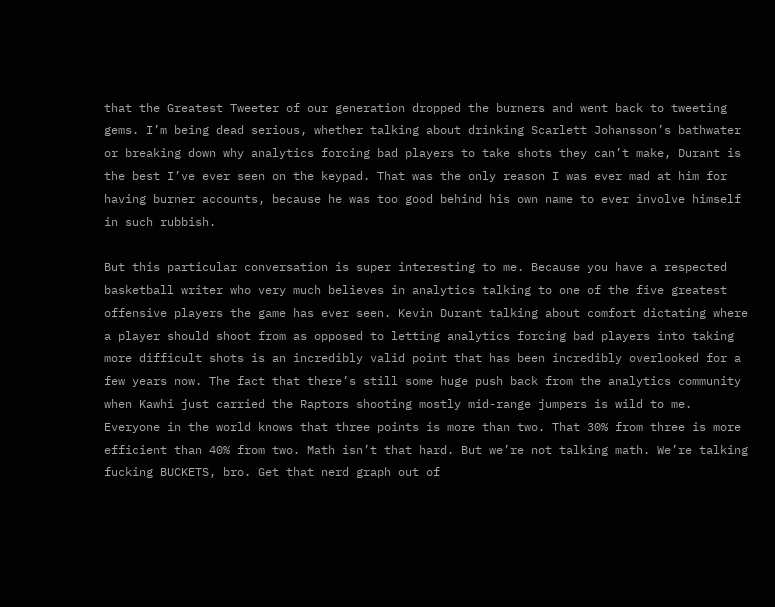that the Greatest Tweeter of our generation dropped the burners and went back to tweeting gems. I’m being dead serious, whether talking about drinking Scarlett Johansson’s bathwater or breaking down why analytics forcing bad players to take shots they can’t make, Durant is the best I’ve ever seen on the keypad. That was the only reason I was ever mad at him for having burner accounts, because he was too good behind his own name to ever involve himself in such rubbish.

But this particular conversation is super interesting to me. Because you have a respected basketball writer who very much believes in analytics talking to one of the five greatest offensive players the game has ever seen. Kevin Durant talking about comfort dictating where a player should shoot from as opposed to letting analytics forcing bad players into taking more difficult shots is an incredibly valid point that has been incredibly overlooked for a few years now. The fact that there’s still some huge push back from the analytics community when Kawhi just carried the Raptors shooting mostly mid-range jumpers is wild to me. Everyone in the world knows that three points is more than two. That 30% from three is more efficient than 40% from two. Math isn’t that hard. But we’re not talking math. We’re talking fucking BUCKETS, bro. Get that nerd graph out of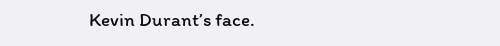Kevin Durant’s face.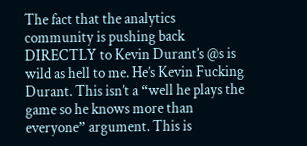The fact that the analytics community is pushing back DIRECTLY to Kevin Durant’s @s is wild as hell to me. He’s Kevin Fucking Durant. This isn’t a “well he plays the game so he knows more than everyone” argument. This is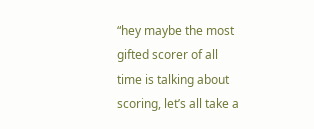“hey maybe the most gifted scorer of all time is talking about scoring, let’s all take a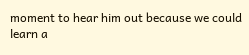moment to hear him out because we could learn a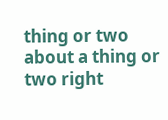thing or two about a thing or two right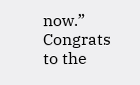now.” Congrats to the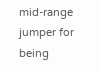mid-range jumper for being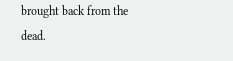brought back from the dead.